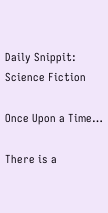Daily Snippit: Science Fiction

Once Upon a Time…

There is a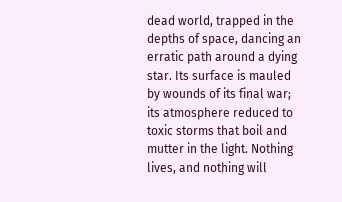dead world, trapped in the depths of space, dancing an erratic path around a dying star. Its surface is mauled by wounds of its final war; its atmosphere reduced to toxic storms that boil and mutter in the light. Nothing lives, and nothing will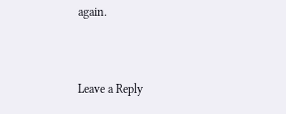again.


Leave a Reply